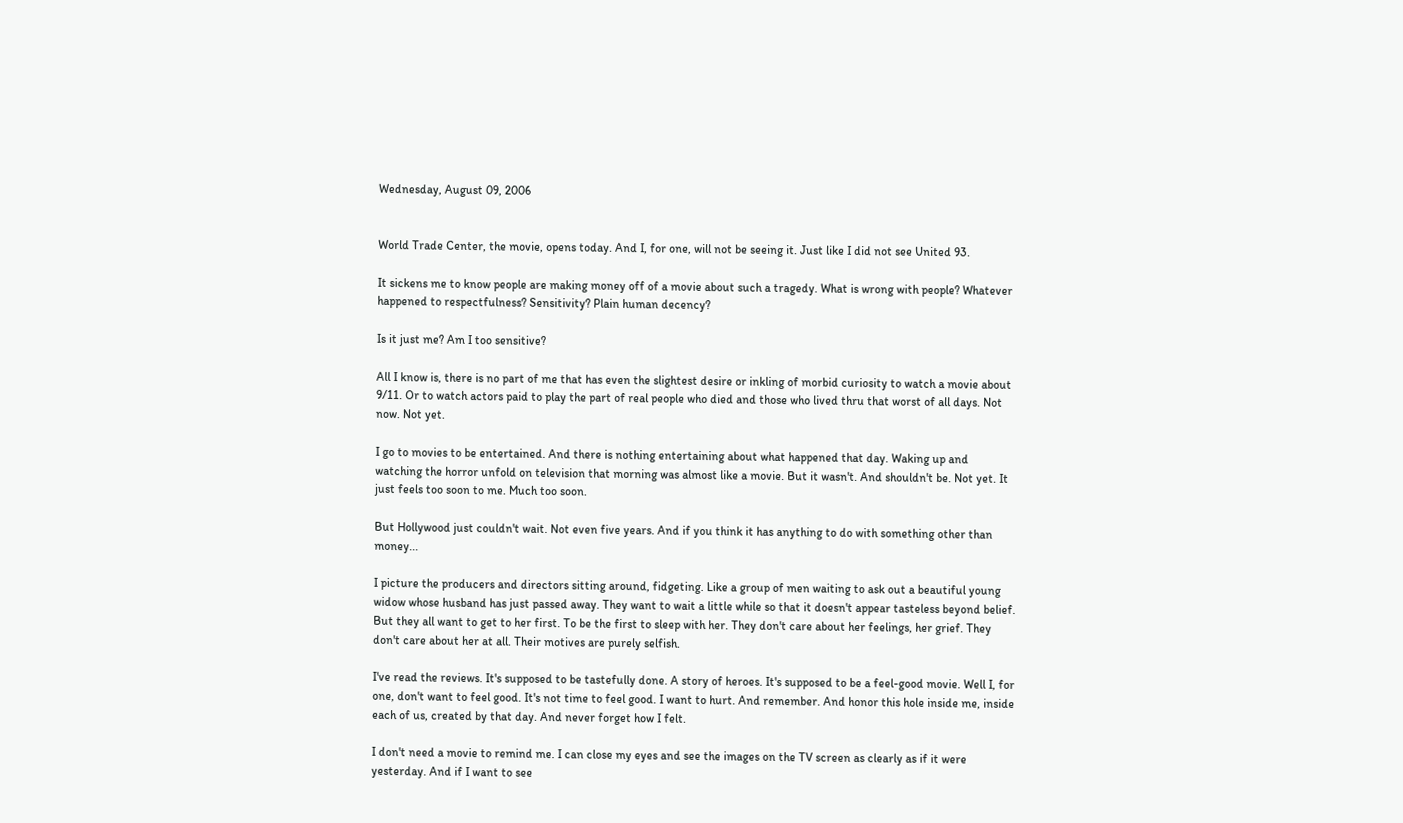Wednesday, August 09, 2006


World Trade Center, the movie, opens today. And I, for one, will not be seeing it. Just like I did not see United 93.

It sickens me to know people are making money off of a movie about such a tragedy. What is wrong with people? Whatever happened to respectfulness? Sensitivity? Plain human decency?

Is it just me? Am I too sensitive?

All I know is, there is no part of me that has even the slightest desire or inkling of morbid curiosity to watch a movie about 9/11. Or to watch actors paid to play the part of real people who died and those who lived thru that worst of all days. Not now. Not yet.

I go to movies to be entertained. And there is nothing entertaining about what happened that day. Waking up and watching the horror unfold on television that morning was almost like a movie. But it wasn't. And shouldn't be. Not yet. It just feels too soon to me. Much too soon.

But Hollywood just couldn't wait. Not even five years. And if you think it has anything to do with something other than money...

I picture the producers and directors sitting around, fidgeting. Like a group of men waiting to ask out a beautiful young widow whose husband has just passed away. They want to wait a little while so that it doesn't appear tasteless beyond belief. But they all want to get to her first. To be the first to sleep with her. They don't care about her feelings, her grief. They don't care about her at all. Their motives are purely selfish.

I've read the reviews. It's supposed to be tastefully done. A story of heroes. It's supposed to be a feel-good movie. Well I, for one, don't want to feel good. It's not time to feel good. I want to hurt. And remember. And honor this hole inside me, inside each of us, created by that day. And never forget how I felt.

I don't need a movie to remind me. I can close my eyes and see the images on the TV screen as clearly as if it were yesterday. And if I want to see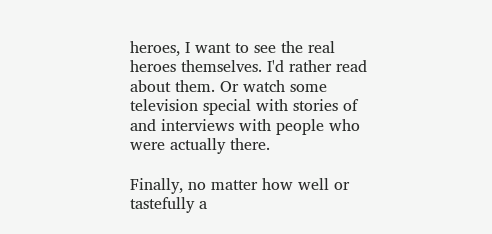heroes, I want to see the real heroes themselves. I'd rather read about them. Or watch some television special with stories of and interviews with people who were actually there.

Finally, no matter how well or tastefully a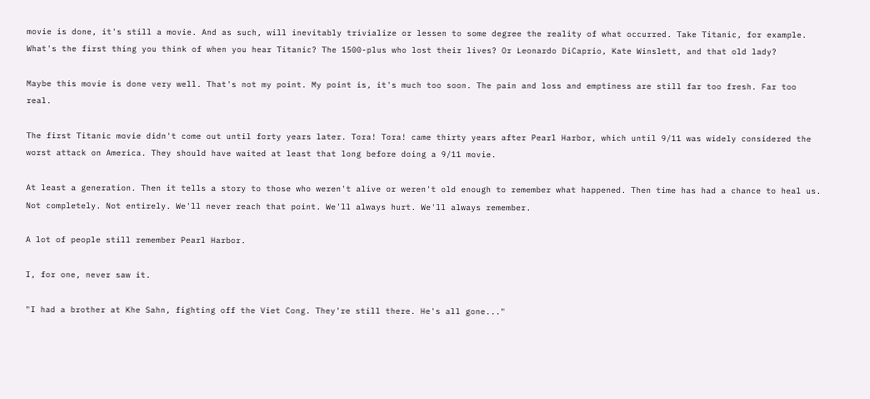movie is done, it's still a movie. And as such, will inevitably trivialize or lessen to some degree the reality of what occurred. Take Titanic, for example. What's the first thing you think of when you hear Titanic? The 1500-plus who lost their lives? Or Leonardo DiCaprio, Kate Winslett, and that old lady?

Maybe this movie is done very well. That's not my point. My point is, it's much too soon. The pain and loss and emptiness are still far too fresh. Far too real.

The first Titanic movie didn't come out until forty years later. Tora! Tora! came thirty years after Pearl Harbor, which until 9/11 was widely considered the worst attack on America. They should have waited at least that long before doing a 9/11 movie.

At least a generation. Then it tells a story to those who weren't alive or weren't old enough to remember what happened. Then time has had a chance to heal us. Not completely. Not entirely. We'll never reach that point. We'll always hurt. We'll always remember.

A lot of people still remember Pearl Harbor.

I, for one, never saw it.

"I had a brother at Khe Sahn, fighting off the Viet Cong. They're still there. He's all gone..."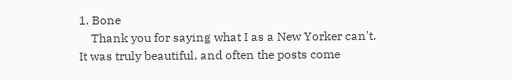1. Bone
    Thank you for saying what I as a New Yorker can't. It was truly beautiful, and often the posts come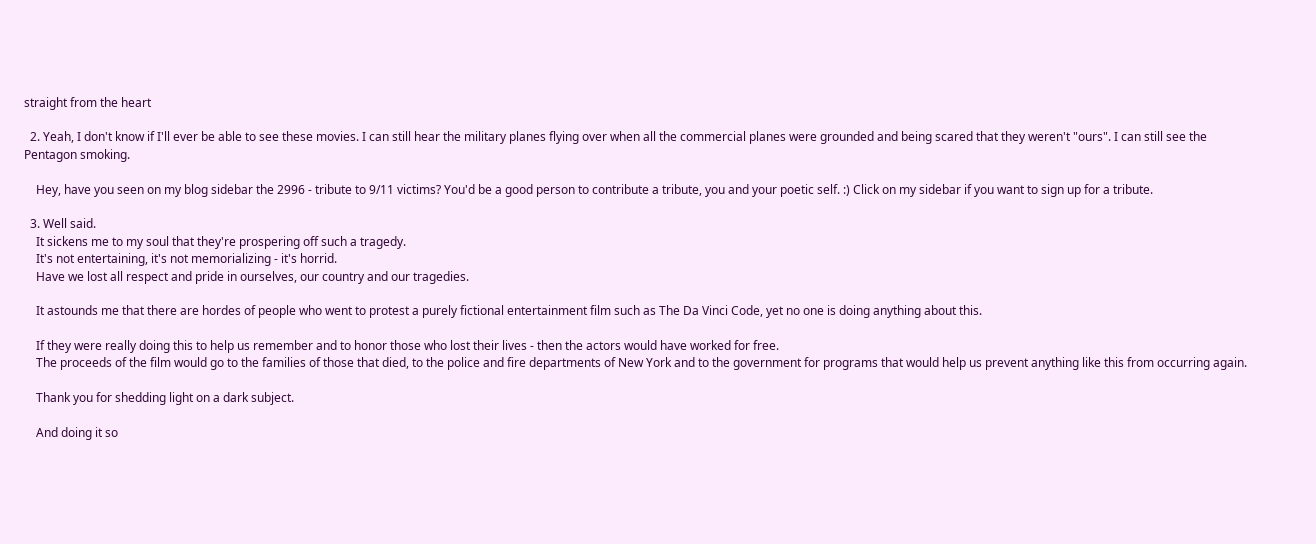straight from the heart

  2. Yeah, I don't know if I'll ever be able to see these movies. I can still hear the military planes flying over when all the commercial planes were grounded and being scared that they weren't "ours". I can still see the Pentagon smoking.

    Hey, have you seen on my blog sidebar the 2996 - tribute to 9/11 victims? You'd be a good person to contribute a tribute, you and your poetic self. :) Click on my sidebar if you want to sign up for a tribute.

  3. Well said.
    It sickens me to my soul that they're prospering off such a tragedy.
    It's not entertaining, it's not memorializing - it's horrid.
    Have we lost all respect and pride in ourselves, our country and our tragedies.

    It astounds me that there are hordes of people who went to protest a purely fictional entertainment film such as The Da Vinci Code, yet no one is doing anything about this.

    If they were really doing this to help us remember and to honor those who lost their lives - then the actors would have worked for free.
    The proceeds of the film would go to the families of those that died, to the police and fire departments of New York and to the government for programs that would help us prevent anything like this from occurring again.

    Thank you for shedding light on a dark subject.

    And doing it so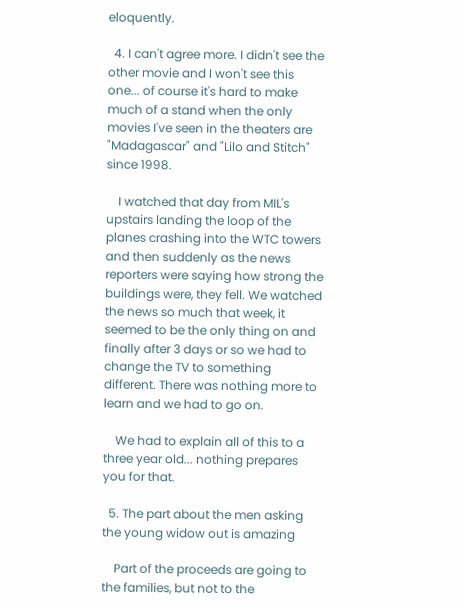eloquently.

  4. I can't agree more. I didn't see the other movie and I won't see this one... of course it's hard to make much of a stand when the only movies I've seen in the theaters are "Madagascar" and "Lilo and Stitch" since 1998.

    I watched that day from MIL's upstairs landing the loop of the planes crashing into the WTC towers and then suddenly as the news reporters were saying how strong the buildings were, they fell. We watched the news so much that week, it seemed to be the only thing on and finally after 3 days or so we had to change the TV to something different. There was nothing more to learn and we had to go on.

    We had to explain all of this to a three year old... nothing prepares you for that.

  5. The part about the men asking the young widow out is amazing

    Part of the proceeds are going to the families, but not to the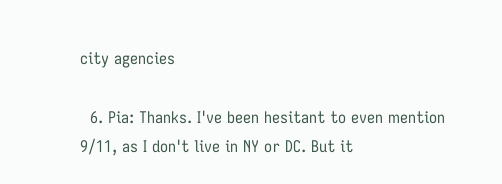city agencies

  6. Pia: Thanks. I've been hesitant to even mention 9/11, as I don't live in NY or DC. But it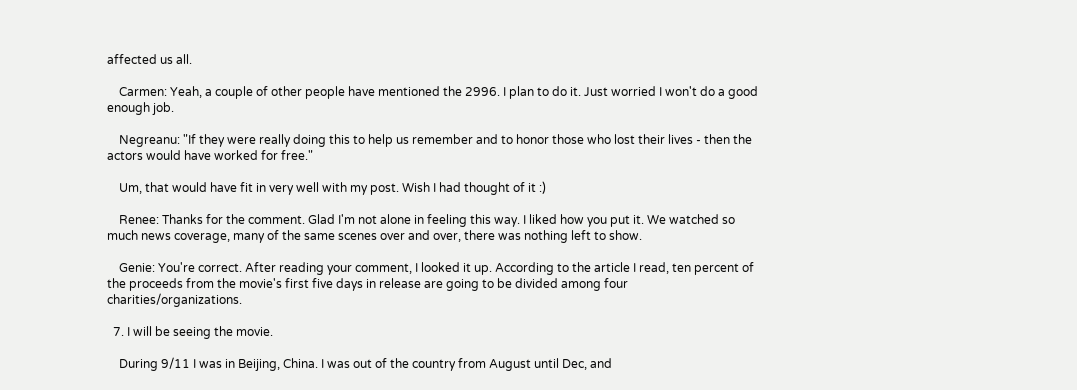affected us all.

    Carmen: Yeah, a couple of other people have mentioned the 2996. I plan to do it. Just worried I won't do a good enough job.

    Negreanu: "If they were really doing this to help us remember and to honor those who lost their lives - then the actors would have worked for free."

    Um, that would have fit in very well with my post. Wish I had thought of it :)

    Renee: Thanks for the comment. Glad I'm not alone in feeling this way. I liked how you put it. We watched so much news coverage, many of the same scenes over and over, there was nothing left to show.

    Genie: You're correct. After reading your comment, I looked it up. According to the article I read, ten percent of the proceeds from the movie's first five days in release are going to be divided among four charities/organizations.

  7. I will be seeing the movie.

    During 9/11 I was in Beijing, China. I was out of the country from August until Dec, and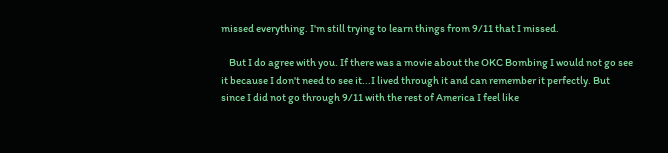missed everything. I'm still trying to learn things from 9/11 that I missed.

    But I do agree with you. If there was a movie about the OKC Bombing I would not go see it because I don't need to see it...I lived through it and can remember it perfectly. But since I did not go through 9/11 with the rest of America I feel like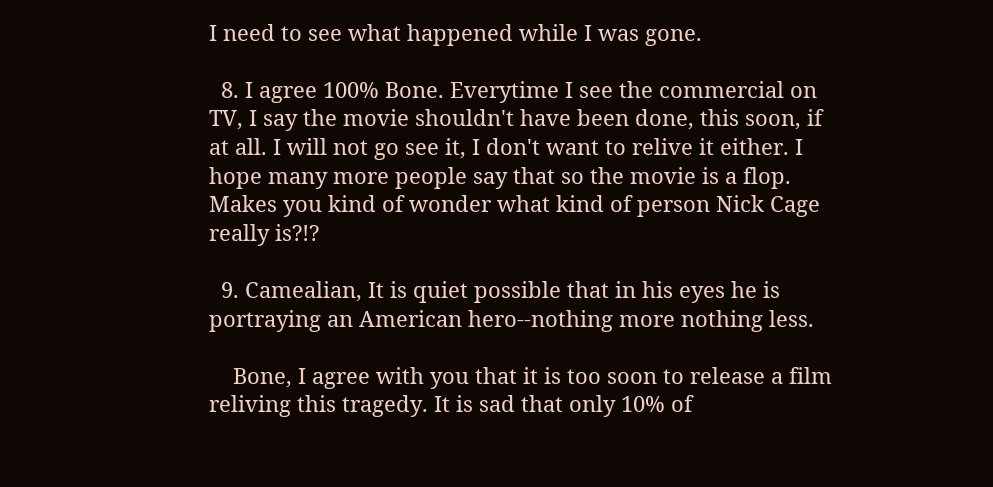I need to see what happened while I was gone.

  8. I agree 100% Bone. Everytime I see the commercial on TV, I say the movie shouldn't have been done, this soon, if at all. I will not go see it, I don't want to relive it either. I hope many more people say that so the movie is a flop. Makes you kind of wonder what kind of person Nick Cage really is?!?

  9. Camealian, It is quiet possible that in his eyes he is portraying an American hero--nothing more nothing less.

    Bone, I agree with you that it is too soon to release a film reliving this tragedy. It is sad that only 10% of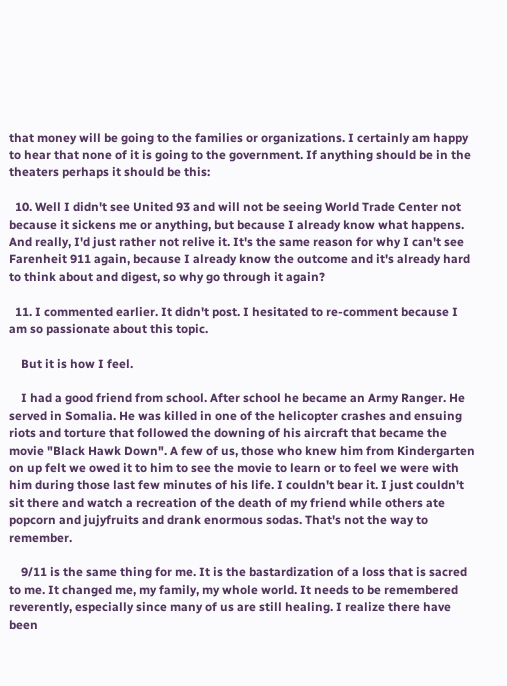that money will be going to the families or organizations. I certainly am happy to hear that none of it is going to the government. If anything should be in the theaters perhaps it should be this:

  10. Well I didn't see United 93 and will not be seeing World Trade Center not because it sickens me or anything, but because I already know what happens. And really, I'd just rather not relive it. It's the same reason for why I can't see Farenheit 911 again, because I already know the outcome and it's already hard to think about and digest, so why go through it again?

  11. I commented earlier. It didn't post. I hesitated to re-comment because I am so passionate about this topic.

    But it is how I feel.

    I had a good friend from school. After school he became an Army Ranger. He served in Somalia. He was killed in one of the helicopter crashes and ensuing riots and torture that followed the downing of his aircraft that became the movie "Black Hawk Down". A few of us, those who knew him from Kindergarten on up felt we owed it to him to see the movie to learn or to feel we were with him during those last few minutes of his life. I couldn't bear it. I just couldn't sit there and watch a recreation of the death of my friend while others ate popcorn and jujyfruits and drank enormous sodas. That's not the way to remember.

    9/11 is the same thing for me. It is the bastardization of a loss that is sacred to me. It changed me, my family, my whole world. It needs to be remembered reverently, especially since many of us are still healing. I realize there have been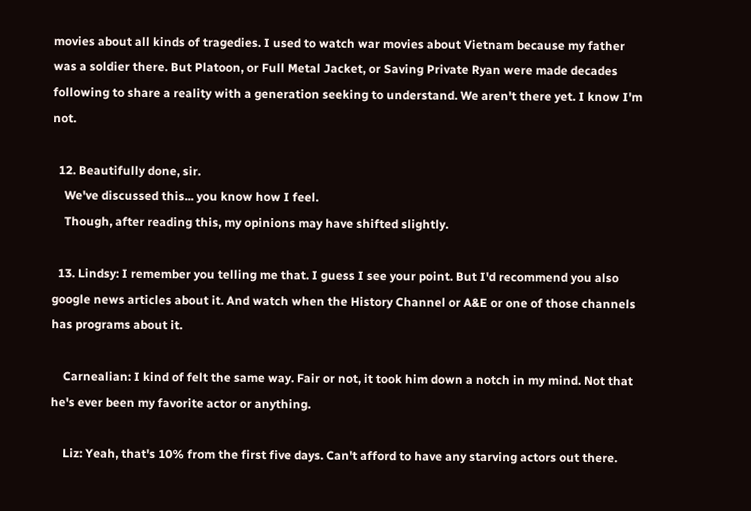movies about all kinds of tragedies. I used to watch war movies about Vietnam because my father was a soldier there. But Platoon, or Full Metal Jacket, or Saving Private Ryan were made decades following to share a reality with a generation seeking to understand. We aren't there yet. I know I'm not.

  12. Beautifully done, sir.
    We've discussed this... you know how I feel.
    Though, after reading this, my opinions may have shifted slightly.

  13. Lindsy: I remember you telling me that. I guess I see your point. But I'd recommend you also google news articles about it. And watch when the History Channel or A&E or one of those channels has programs about it.

    Carnealian: I kind of felt the same way. Fair or not, it took him down a notch in my mind. Not that he's ever been my favorite actor or anything.

    Liz: Yeah, that's 10% from the first five days. Can't afford to have any starving actors out there.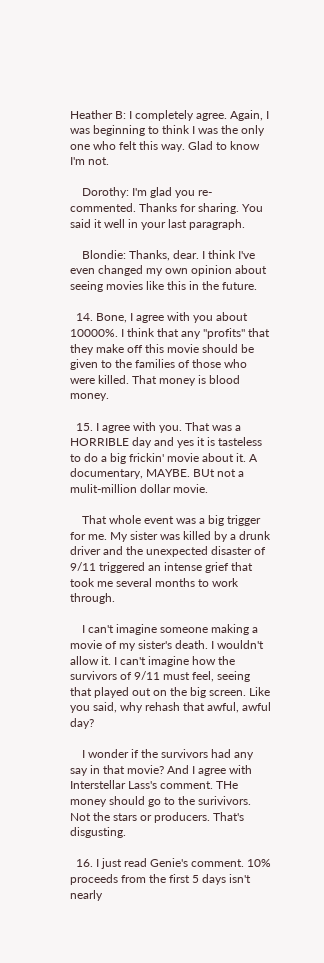Heather B: I completely agree. Again, I was beginning to think I was the only one who felt this way. Glad to know I'm not.

    Dorothy: I'm glad you re-commented. Thanks for sharing. You said it well in your last paragraph.

    Blondie: Thanks, dear. I think I've even changed my own opinion about seeing movies like this in the future.

  14. Bone, I agree with you about 10000%. I think that any "profits" that they make off this movie should be given to the families of those who were killed. That money is blood money.

  15. I agree with you. That was a HORRIBLE day and yes it is tasteless to do a big frickin' movie about it. A documentary, MAYBE. BUt not a mulit-million dollar movie.

    That whole event was a big trigger for me. My sister was killed by a drunk driver and the unexpected disaster of 9/11 triggered an intense grief that took me several months to work through.

    I can't imagine someone making a movie of my sister's death. I wouldn't allow it. I can't imagine how the survivors of 9/11 must feel, seeing that played out on the big screen. Like you said, why rehash that awful, awful day?

    I wonder if the survivors had any say in that movie? And I agree with Interstellar Lass's comment. THe money should go to the surivivors. Not the stars or producers. That's disgusting.

  16. I just read Genie's comment. 10% proceeds from the first 5 days isn't nearly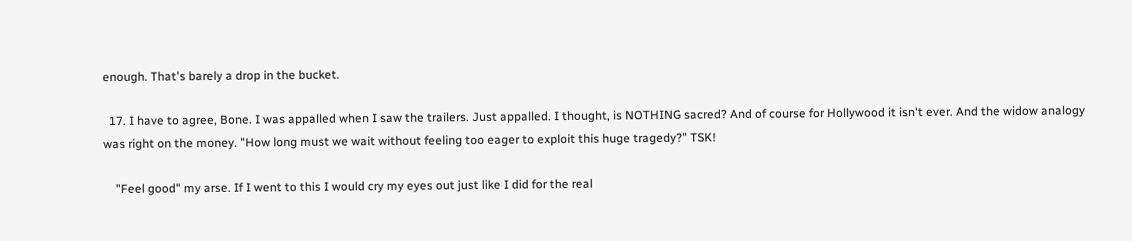enough. That's barely a drop in the bucket.

  17. I have to agree, Bone. I was appalled when I saw the trailers. Just appalled. I thought, is NOTHING sacred? And of course for Hollywood it isn't ever. And the widow analogy was right on the money. "How long must we wait without feeling too eager to exploit this huge tragedy?" TSK!

    "Feel good" my arse. If I went to this I would cry my eyes out just like I did for the real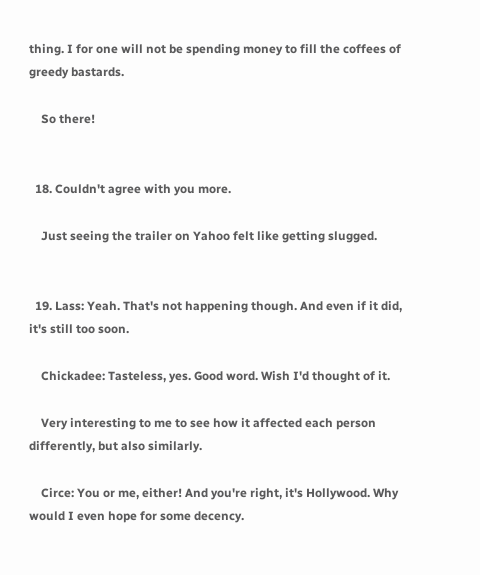thing. I for one will not be spending money to fill the coffees of greedy bastards.

    So there!


  18. Couldn't agree with you more.

    Just seeing the trailer on Yahoo felt like getting slugged.


  19. Lass: Yeah. That's not happening though. And even if it did, it's still too soon.

    Chickadee: Tasteless, yes. Good word. Wish I'd thought of it.

    Very interesting to me to see how it affected each person differently, but also similarly.

    Circe: You or me, either! And you're right, it's Hollywood. Why would I even hope for some decency.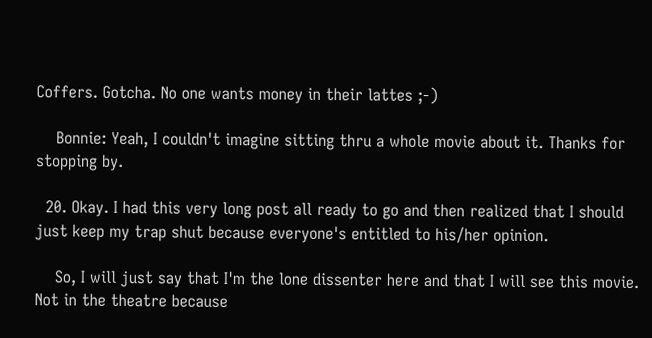Coffers. Gotcha. No one wants money in their lattes ;-)

    Bonnie: Yeah, I couldn't imagine sitting thru a whole movie about it. Thanks for stopping by.

  20. Okay. I had this very long post all ready to go and then realized that I should just keep my trap shut because everyone's entitled to his/her opinion.

    So, I will just say that I'm the lone dissenter here and that I will see this movie. Not in the theatre because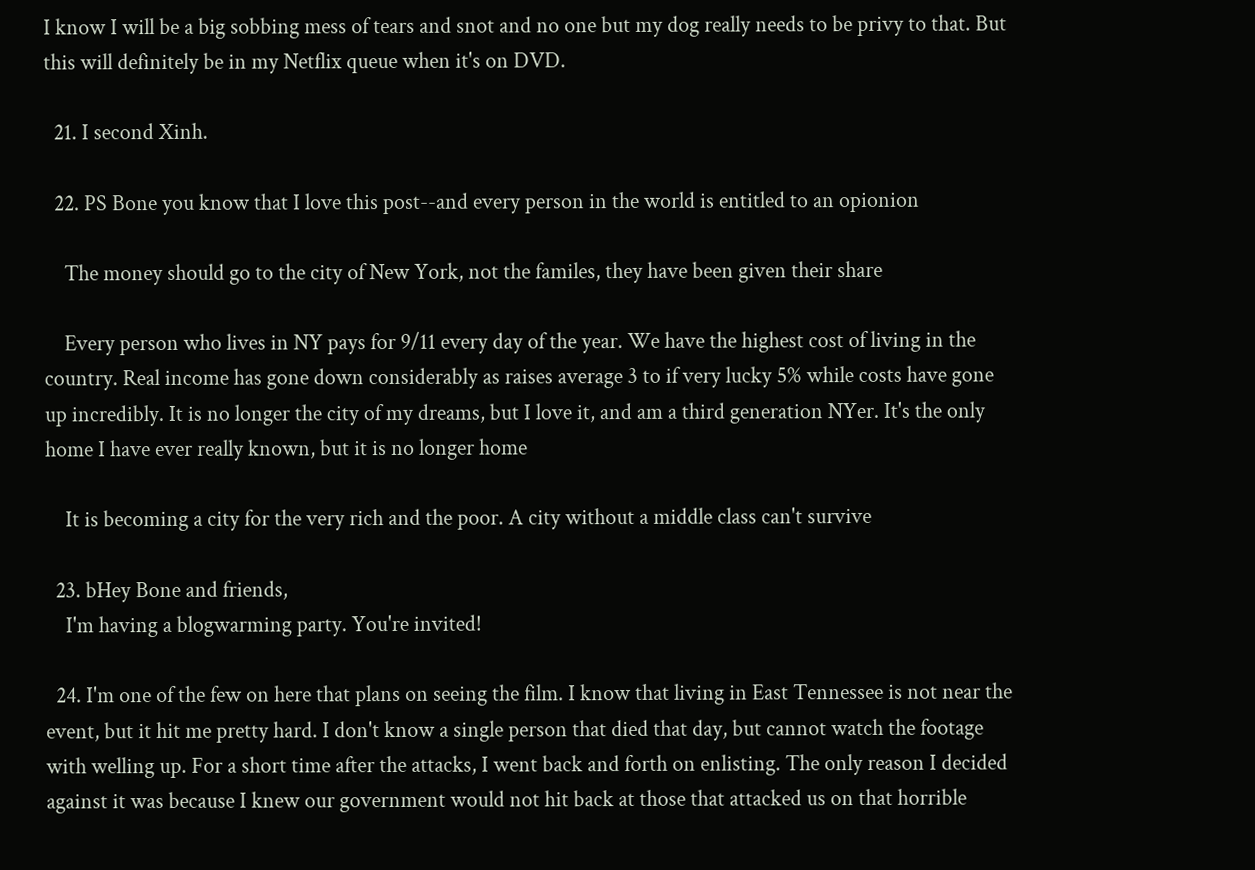I know I will be a big sobbing mess of tears and snot and no one but my dog really needs to be privy to that. But this will definitely be in my Netflix queue when it's on DVD.

  21. I second Xinh.

  22. PS Bone you know that I love this post--and every person in the world is entitled to an opionion

    The money should go to the city of New York, not the familes, they have been given their share

    Every person who lives in NY pays for 9/11 every day of the year. We have the highest cost of living in the country. Real income has gone down considerably as raises average 3 to if very lucky 5% while costs have gone up incredibly. It is no longer the city of my dreams, but I love it, and am a third generation NYer. It's the only home I have ever really known, but it is no longer home

    It is becoming a city for the very rich and the poor. A city without a middle class can't survive

  23. bHey Bone and friends,
    I'm having a blogwarming party. You're invited!

  24. I'm one of the few on here that plans on seeing the film. I know that living in East Tennessee is not near the event, but it hit me pretty hard. I don't know a single person that died that day, but cannot watch the footage with welling up. For a short time after the attacks, I went back and forth on enlisting. The only reason I decided against it was because I knew our government would not hit back at those that attacked us on that horrible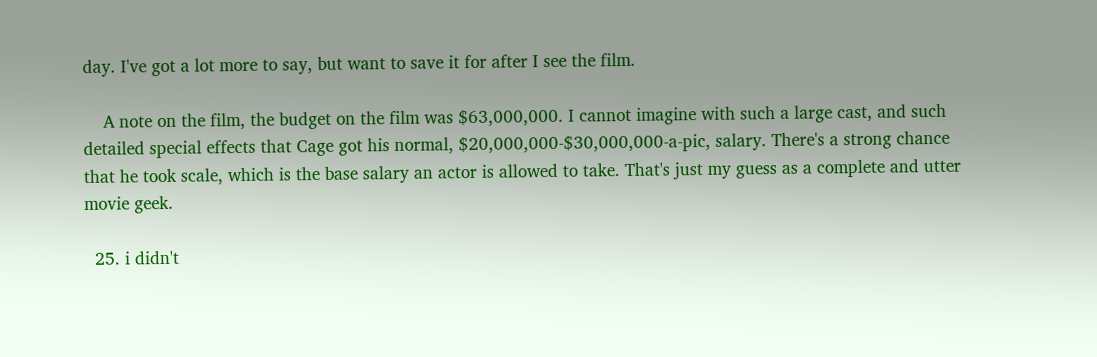day. I've got a lot more to say, but want to save it for after I see the film.

    A note on the film, the budget on the film was $63,000,000. I cannot imagine with such a large cast, and such detailed special effects that Cage got his normal, $20,000,000-$30,000,000-a-pic, salary. There's a strong chance that he took scale, which is the base salary an actor is allowed to take. That's just my guess as a complete and utter movie geek.

  25. i didn't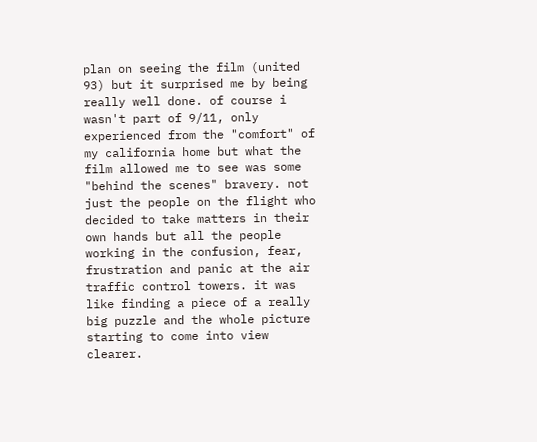plan on seeing the film (united 93) but it surprised me by being really well done. of course i wasn't part of 9/11, only experienced from the "comfort" of my california home but what the film allowed me to see was some "behind the scenes" bravery. not just the people on the flight who decided to take matters in their own hands but all the people working in the confusion, fear, frustration and panic at the air traffic control towers. it was like finding a piece of a really big puzzle and the whole picture starting to come into view clearer.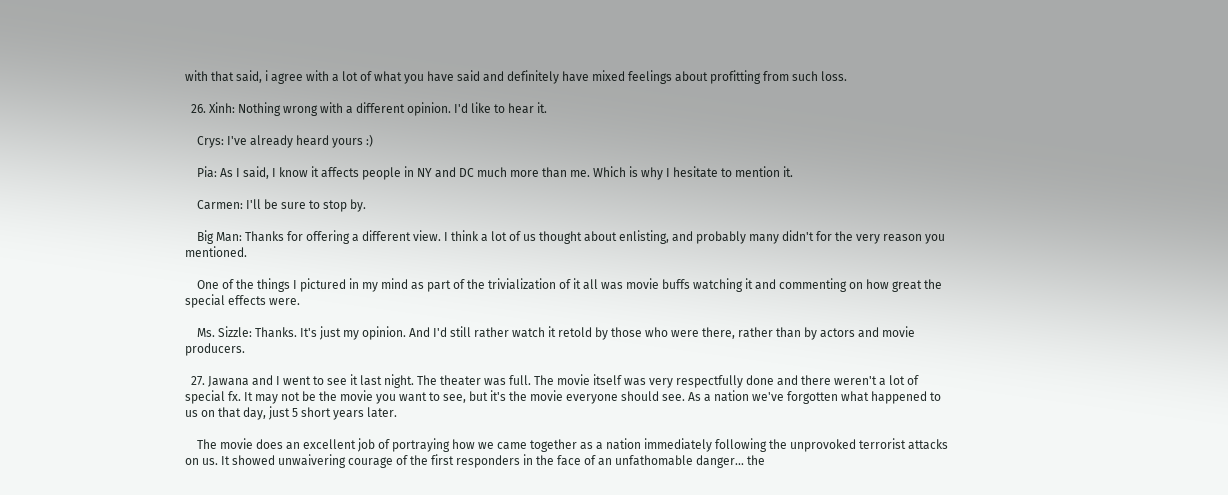with that said, i agree with a lot of what you have said and definitely have mixed feelings about profitting from such loss.

  26. Xinh: Nothing wrong with a different opinion. I'd like to hear it.

    Crys: I've already heard yours :)

    Pia: As I said, I know it affects people in NY and DC much more than me. Which is why I hesitate to mention it.

    Carmen: I'll be sure to stop by.

    Big Man: Thanks for offering a different view. I think a lot of us thought about enlisting, and probably many didn't for the very reason you mentioned.

    One of the things I pictured in my mind as part of the trivialization of it all was movie buffs watching it and commenting on how great the special effects were.

    Ms. Sizzle: Thanks. It's just my opinion. And I'd still rather watch it retold by those who were there, rather than by actors and movie producers.

  27. Jawana and I went to see it last night. The theater was full. The movie itself was very respectfully done and there weren't a lot of special fx. It may not be the movie you want to see, but it's the movie everyone should see. As a nation we've forgotten what happened to us on that day, just 5 short years later.

    The movie does an excellent job of portraying how we came together as a nation immediately following the unprovoked terrorist attacks on us. It showed unwaivering courage of the first responders in the face of an unfathomable danger... the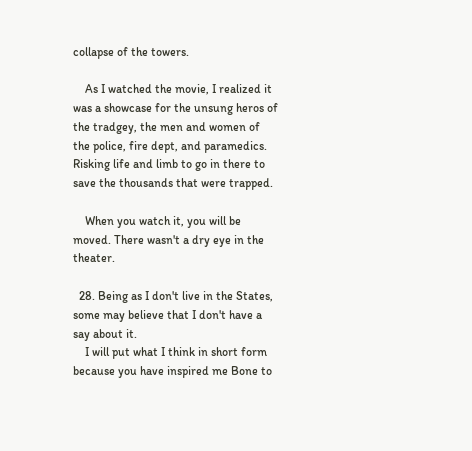collapse of the towers.

    As I watched the movie, I realized it was a showcase for the unsung heros of the tradgey, the men and women of the police, fire dept, and paramedics. Risking life and limb to go in there to save the thousands that were trapped.

    When you watch it, you will be moved. There wasn't a dry eye in the theater.

  28. Being as I don't live in the States, some may believe that I don't have a say about it.
    I will put what I think in short form because you have inspired me Bone to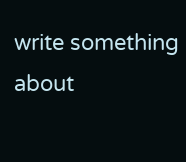write something about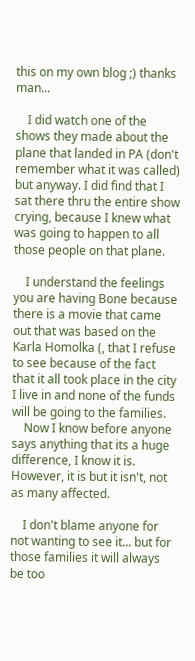this on my own blog ;) thanks man...

    I did watch one of the shows they made about the plane that landed in PA (don't remember what it was called) but anyway. I did find that I sat there thru the entire show crying, because I knew what was going to happen to all those people on that plane.

    I understand the feelings you are having Bone because there is a movie that came out that was based on the Karla Homolka (, that I refuse to see because of the fact that it all took place in the city I live in and none of the funds will be going to the families.
    Now I know before anyone says anything that its a huge difference, I know it is. However, it is but it isn't, not as many affected.

    I don't blame anyone for not wanting to see it... but for those families it will always be too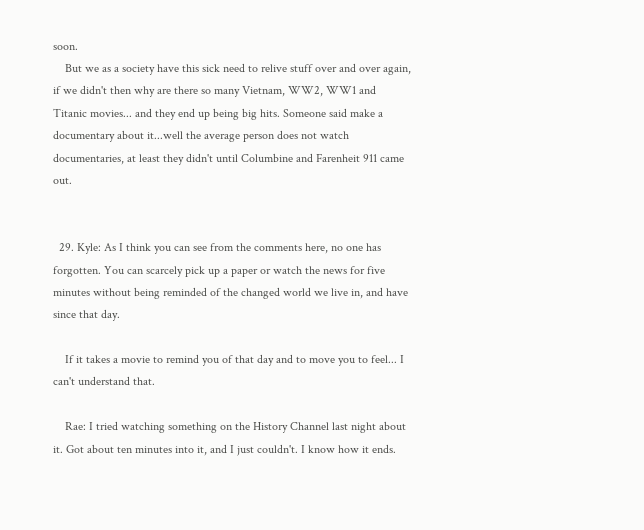soon.
    But we as a society have this sick need to relive stuff over and over again, if we didn't then why are there so many Vietnam, WW2, WW1 and Titanic movies... and they end up being big hits. Someone said make a documentary about it...well the average person does not watch documentaries, at least they didn't until Columbine and Farenheit 911 came out.


  29. Kyle: As I think you can see from the comments here, no one has forgotten. You can scarcely pick up a paper or watch the news for five minutes without being reminded of the changed world we live in, and have since that day.

    If it takes a movie to remind you of that day and to move you to feel... I can't understand that.

    Rae: I tried watching something on the History Channel last night about it. Got about ten minutes into it, and I just couldn't. I know how it ends.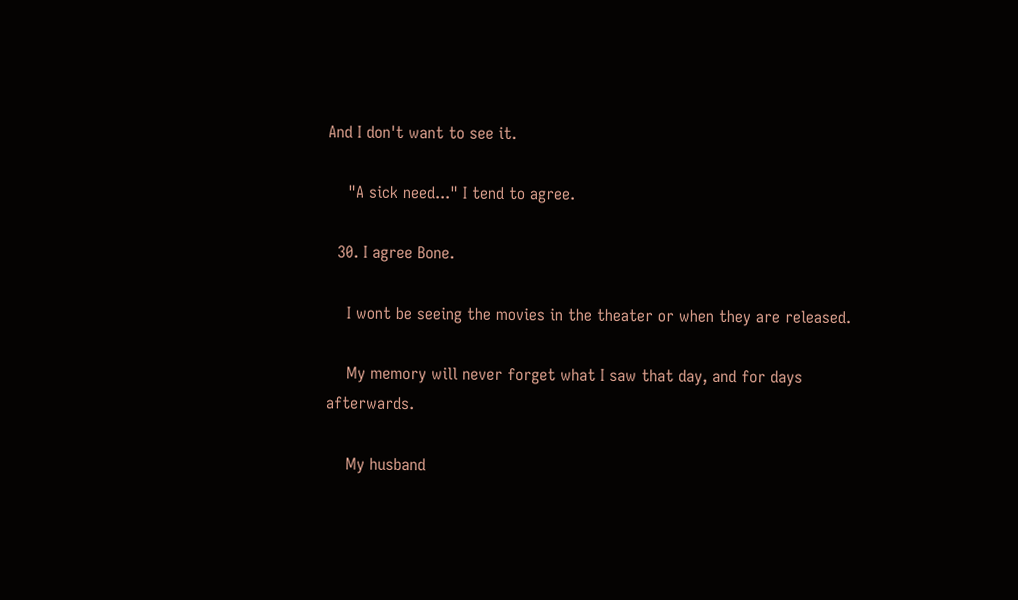And I don't want to see it.

    "A sick need..." I tend to agree.

  30. I agree Bone.

    I wont be seeing the movies in the theater or when they are released.

    My memory will never forget what I saw that day, and for days afterwards.

    My husband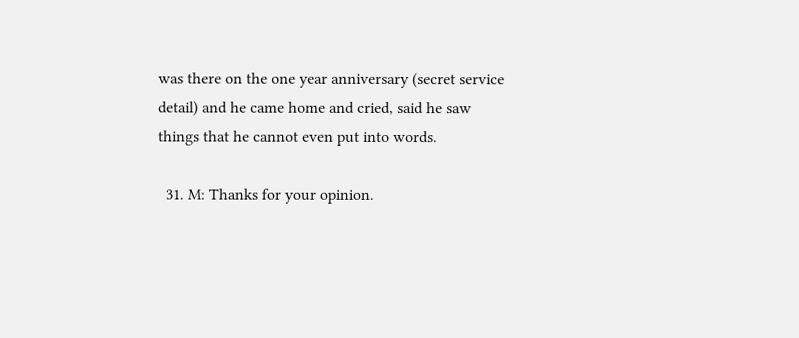was there on the one year anniversary (secret service detail) and he came home and cried, said he saw things that he cannot even put into words.

  31. M: Thanks for your opinion.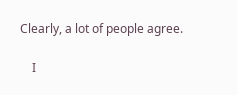Clearly, a lot of people agree.

    I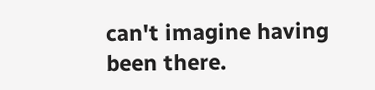can't imagine having been there.